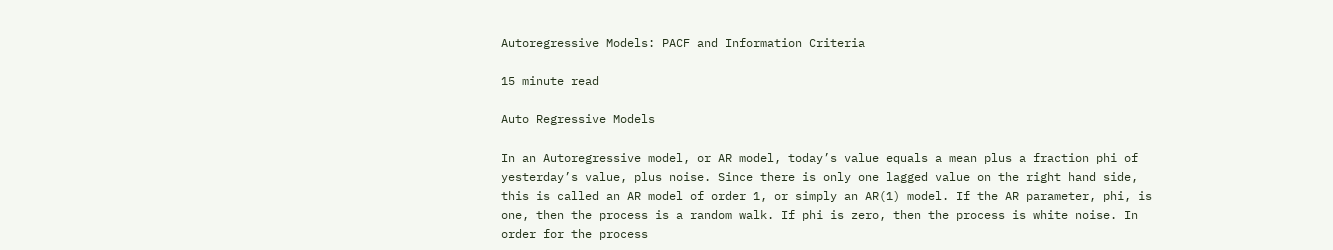Autoregressive Models: PACF and Information Criteria

15 minute read

Auto Regressive Models

In an Autoregressive model, or AR model, today’s value equals a mean plus a fraction phi of yesterday’s value, plus noise. Since there is only one lagged value on the right hand side, this is called an AR model of order 1, or simply an AR(1) model. If the AR parameter, phi, is one, then the process is a random walk. If phi is zero, then the process is white noise. In order for the process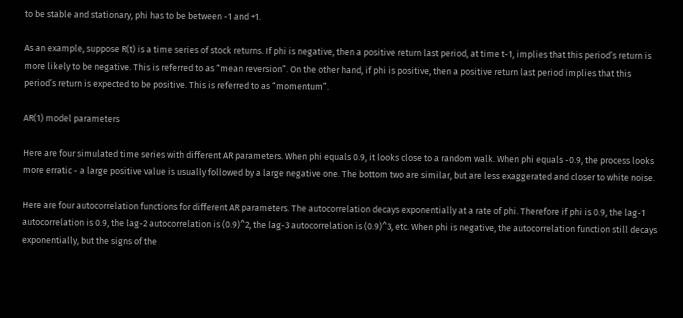to be stable and stationary, phi has to be between -1 and +1.

As an example, suppose R(t) is a time series of stock returns. If phi is negative, then a positive return last period, at time t-1, implies that this period’s return is more likely to be negative. This is referred to as “mean reversion”. On the other hand, if phi is positive, then a positive return last period implies that this period’s return is expected to be positive. This is referred to as “momentum”.

AR(1) model parameters

Here are four simulated time series with different AR parameters. When phi equals 0.9, it looks close to a random walk. When phi equals -0.9, the process looks more erratic - a large positive value is usually followed by a large negative one. The bottom two are similar, but are less exaggerated and closer to white noise.

Here are four autocorrelation functions for different AR parameters. The autocorrelation decays exponentially at a rate of phi. Therefore if phi is 0.9, the lag-1 autocorrelation is 0.9, the lag-2 autocorrelation is (0.9)^2, the lag-3 autocorrelation is (0.9)^3, etc. When phi is negative, the autocorrelation function still decays exponentially, but the signs of the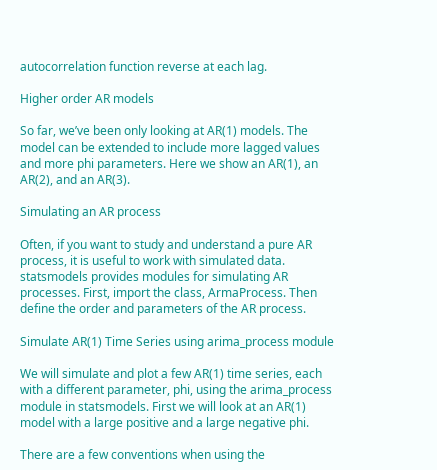autocorrelation function reverse at each lag.

Higher order AR models

So far, we’ve been only looking at AR(1) models. The model can be extended to include more lagged values and more phi parameters. Here we show an AR(1), an AR(2), and an AR(3).

Simulating an AR process

Often, if you want to study and understand a pure AR process, it is useful to work with simulated data. statsmodels provides modules for simulating AR processes. First, import the class, ArmaProcess. Then define the order and parameters of the AR process.

Simulate AR(1) Time Series using arima_process module

We will simulate and plot a few AR(1) time series, each with a different parameter, phi, using the arima_process module in statsmodels. First we will look at an AR(1) model with a large positive and a large negative phi.

There are a few conventions when using the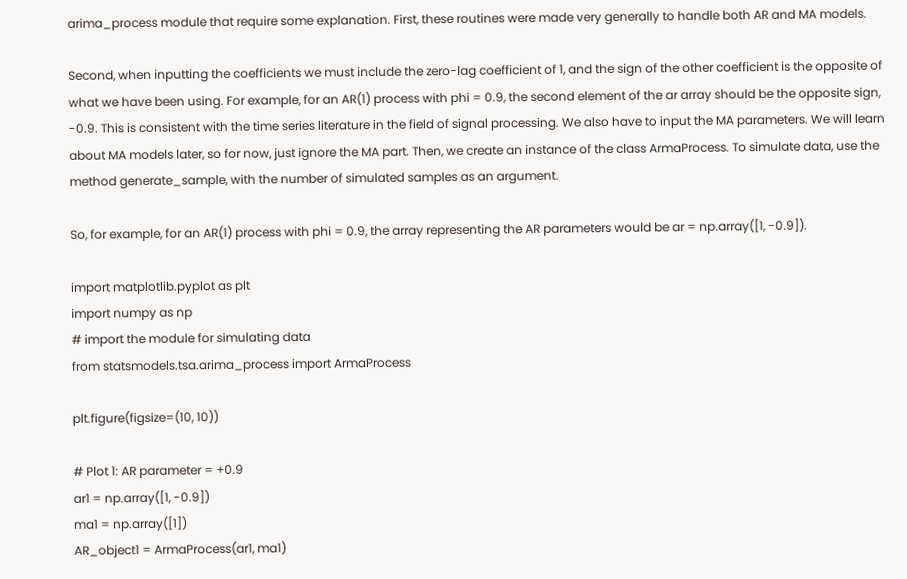arima_process module that require some explanation. First, these routines were made very generally to handle both AR and MA models.

Second, when inputting the coefficients we must include the zero-lag coefficient of 1, and the sign of the other coefficient is the opposite of what we have been using. For example, for an AR(1) process with phi = 0.9, the second element of the ar array should be the opposite sign, -0.9. This is consistent with the time series literature in the field of signal processing. We also have to input the MA parameters. We will learn about MA models later, so for now, just ignore the MA part. Then, we create an instance of the class ArmaProcess. To simulate data, use the method generate_sample, with the number of simulated samples as an argument.

So, for example, for an AR(1) process with phi = 0.9, the array representing the AR parameters would be ar = np.array([1, -0.9]).

import matplotlib.pyplot as plt
import numpy as np
# import the module for simulating data
from statsmodels.tsa.arima_process import ArmaProcess

plt.figure(figsize=(10, 10))

# Plot 1: AR parameter = +0.9
ar1 = np.array([1, -0.9])
ma1 = np.array([1])
AR_object1 = ArmaProcess(ar1, ma1)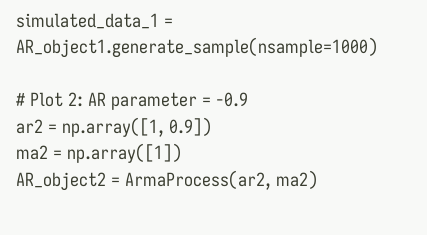simulated_data_1 = AR_object1.generate_sample(nsample=1000)

# Plot 2: AR parameter = -0.9
ar2 = np.array([1, 0.9])
ma2 = np.array([1])
AR_object2 = ArmaProcess(ar2, ma2)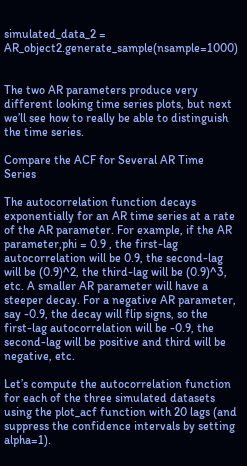simulated_data_2 = AR_object2.generate_sample(nsample=1000)


The two AR parameters produce very different looking time series plots, but next we’ll see how to really be able to distinguish the time series.

Compare the ACF for Several AR Time Series

The autocorrelation function decays exponentially for an AR time series at a rate of the AR parameter. For example, if the AR parameter,phi = 0.9 , the first-lag autocorrelation will be 0.9, the second-lag will be (0.9)^2, the third-lag will be (0.9)^3, etc. A smaller AR parameter will have a steeper decay. For a negative AR parameter, say -0.9, the decay will flip signs, so the first-lag autocorrelation will be -0.9, the second-lag will be positive and third will be negative, etc.

Let’s compute the autocorrelation function for each of the three simulated datasets using the plot_acf function with 20 lags (and suppress the confidence intervals by setting alpha=1).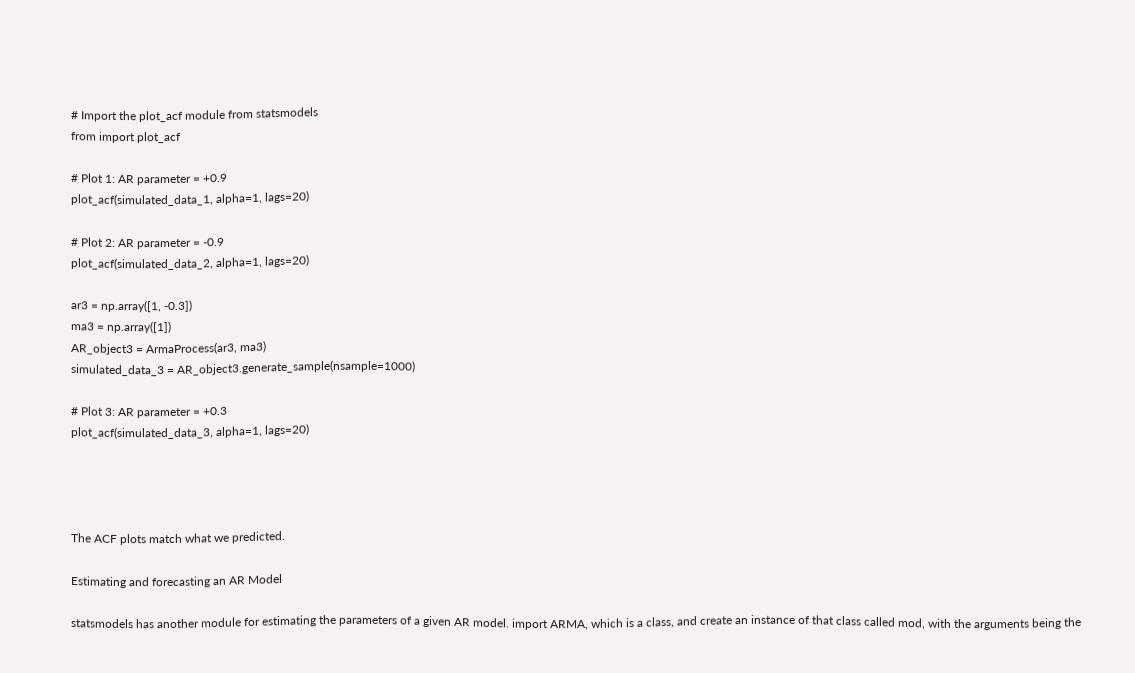# Import the plot_acf module from statsmodels
from import plot_acf

# Plot 1: AR parameter = +0.9
plot_acf(simulated_data_1, alpha=1, lags=20)

# Plot 2: AR parameter = -0.9
plot_acf(simulated_data_2, alpha=1, lags=20)

ar3 = np.array([1, -0.3])
ma3 = np.array([1])
AR_object3 = ArmaProcess(ar3, ma3)
simulated_data_3 = AR_object3.generate_sample(nsample=1000)

# Plot 3: AR parameter = +0.3
plot_acf(simulated_data_3, alpha=1, lags=20)




The ACF plots match what we predicted.

Estimating and forecasting an AR Model

statsmodels has another module for estimating the parameters of a given AR model. import ARMA, which is a class, and create an instance of that class called mod, with the arguments being the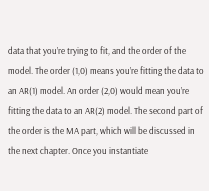data that you’re trying to fit, and the order of the model. The order (1,0) means you’re fitting the data to an AR(1) model. An order (2,0) would mean you’re fitting the data to an AR(2) model. The second part of the order is the MA part, which will be discussed in the next chapter. Once you instantiate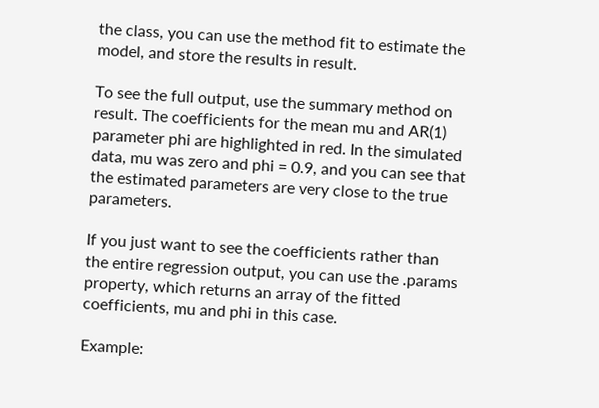the class, you can use the method fit to estimate the model, and store the results in result.

To see the full output, use the summary method on result. The coefficients for the mean mu and AR(1) parameter phi are highlighted in red. In the simulated data, mu was zero and phi = 0.9, and you can see that the estimated parameters are very close to the true parameters.

If you just want to see the coefficients rather than the entire regression output, you can use the .params property, which returns an array of the fitted coefficients, mu and phi in this case.

Example: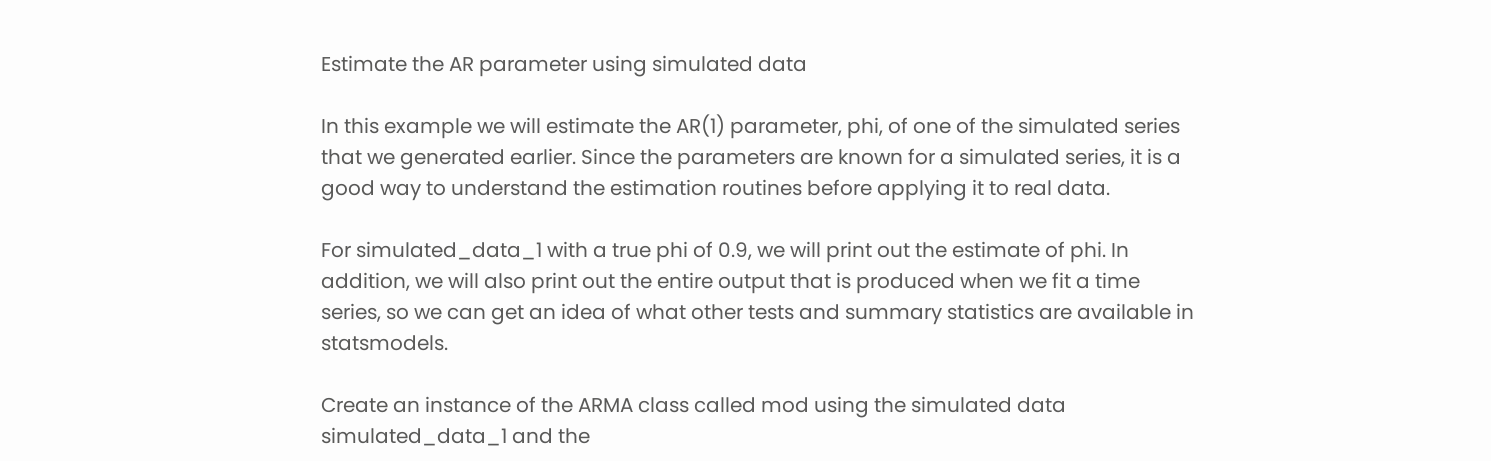Estimate the AR parameter using simulated data

In this example we will estimate the AR(1) parameter, phi, of one of the simulated series that we generated earlier. Since the parameters are known for a simulated series, it is a good way to understand the estimation routines before applying it to real data.

For simulated_data_1 with a true phi of 0.9, we will print out the estimate of phi. In addition, we will also print out the entire output that is produced when we fit a time series, so we can get an idea of what other tests and summary statistics are available in statsmodels.

Create an instance of the ARMA class called mod using the simulated data simulated_data_1 and the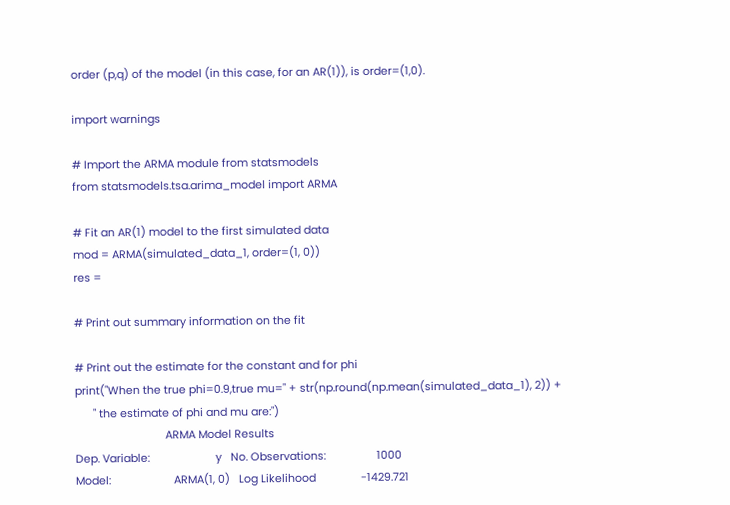order (p,q) of the model (in this case, for an AR(1)), is order=(1,0).

import warnings

# Import the ARMA module from statsmodels
from statsmodels.tsa.arima_model import ARMA

# Fit an AR(1) model to the first simulated data
mod = ARMA(simulated_data_1, order=(1, 0))
res =

# Print out summary information on the fit

# Print out the estimate for the constant and for phi
print("When the true phi=0.9,true mu=" + str(np.round(np.mean(simulated_data_1), 2)) +
      " the estimate of phi and mu are:")
                              ARMA Model Results
Dep. Variable:                      y   No. Observations:                 1000
Model:                     ARMA(1, 0)   Log Likelihood               -1429.721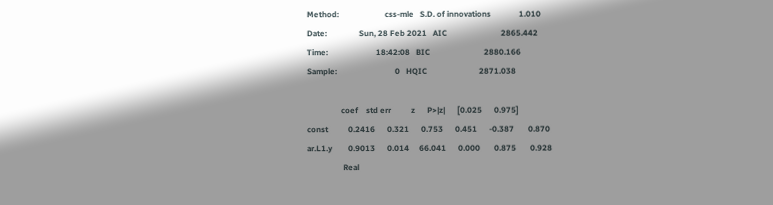Method:                       css-mle   S.D. of innovations              1.010
Date:                Sun, 28 Feb 2021   AIC                           2865.442
Time:                        18:42:08   BIC                           2880.166
Sample:                             0   HQIC                          2871.038

                 coef    std err          z      P>|z|      [0.025      0.975]
const          0.2416      0.321      0.753      0.451      -0.387       0.870
ar.L1.y        0.9013      0.014     66.041      0.000       0.875       0.928
                  Real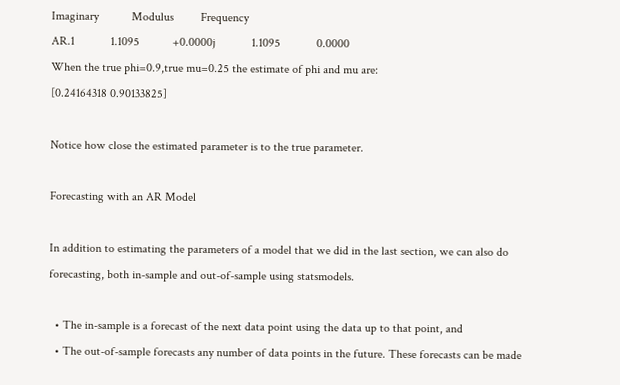Imaginary           Modulus         Frequency
AR.1            1.1095           +0.0000j            1.1095            0.0000
When the true phi=0.9,true mu=0.25 the estimate of phi and mu are:
[0.24164318 0.90133825]

Notice how close the estimated parameter is to the true parameter.

Forecasting with an AR Model

In addition to estimating the parameters of a model that we did in the last section, we can also do forecasting, both in-sample and out-of-sample using statsmodels.

  • The in-sample is a forecast of the next data point using the data up to that point, and
  • The out-of-sample forecasts any number of data points in the future. These forecasts can be made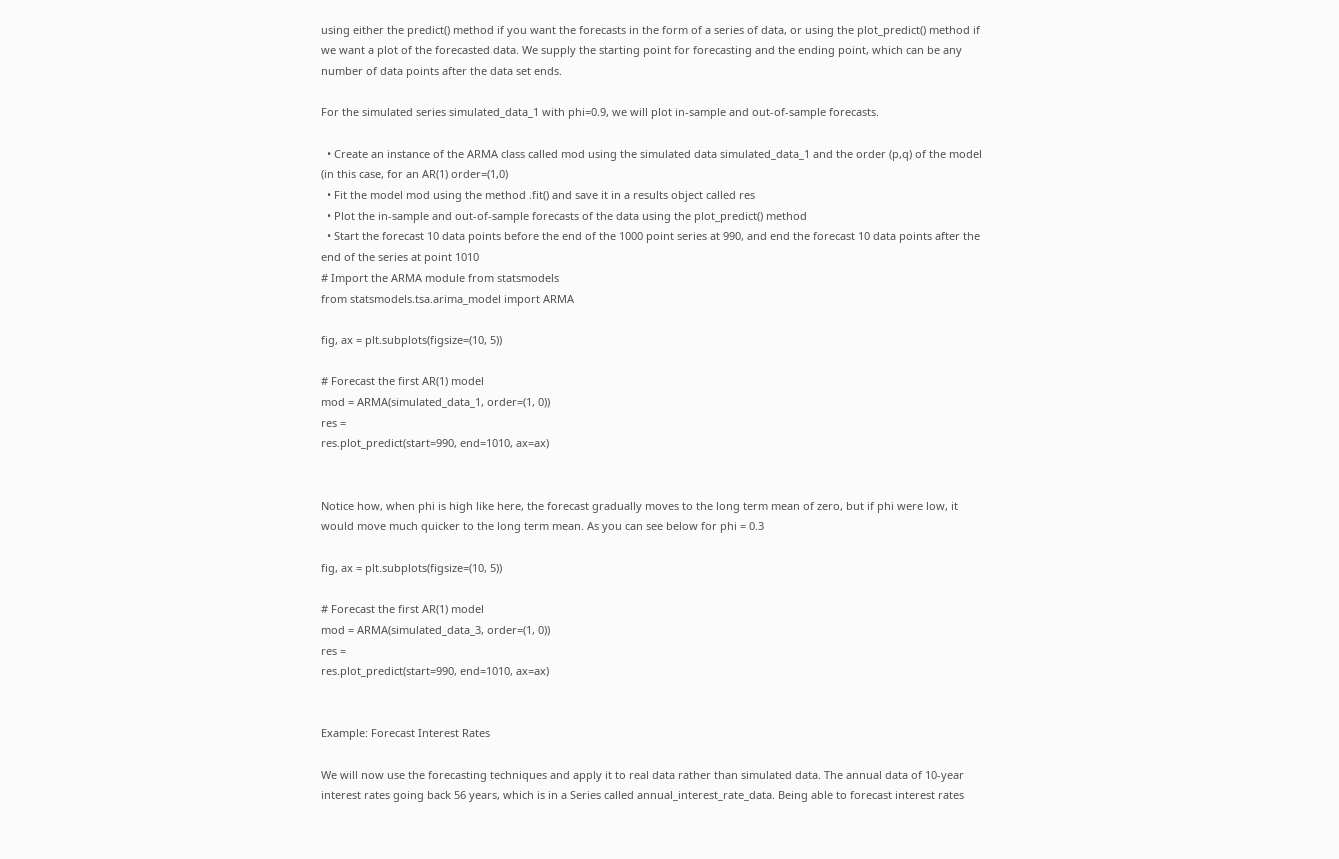using either the predict() method if you want the forecasts in the form of a series of data, or using the plot_predict() method if we want a plot of the forecasted data. We supply the starting point for forecasting and the ending point, which can be any number of data points after the data set ends.

For the simulated series simulated_data_1 with phi=0.9, we will plot in-sample and out-of-sample forecasts.

  • Create an instance of the ARMA class called mod using the simulated data simulated_data_1 and the order (p,q) of the model (in this case, for an AR(1) order=(1,0)
  • Fit the model mod using the method .fit() and save it in a results object called res
  • Plot the in-sample and out-of-sample forecasts of the data using the plot_predict() method
  • Start the forecast 10 data points before the end of the 1000 point series at 990, and end the forecast 10 data points after the end of the series at point 1010
# Import the ARMA module from statsmodels
from statsmodels.tsa.arima_model import ARMA

fig, ax = plt.subplots(figsize=(10, 5))

# Forecast the first AR(1) model
mod = ARMA(simulated_data_1, order=(1, 0))
res =
res.plot_predict(start=990, end=1010, ax=ax)


Notice how, when phi is high like here, the forecast gradually moves to the long term mean of zero, but if phi were low, it would move much quicker to the long term mean. As you can see below for phi = 0.3

fig, ax = plt.subplots(figsize=(10, 5))

# Forecast the first AR(1) model
mod = ARMA(simulated_data_3, order=(1, 0))
res =
res.plot_predict(start=990, end=1010, ax=ax)


Example: Forecast Interest Rates

We will now use the forecasting techniques and apply it to real data rather than simulated data. The annual data of 10-year interest rates going back 56 years, which is in a Series called annual_interest_rate_data. Being able to forecast interest rates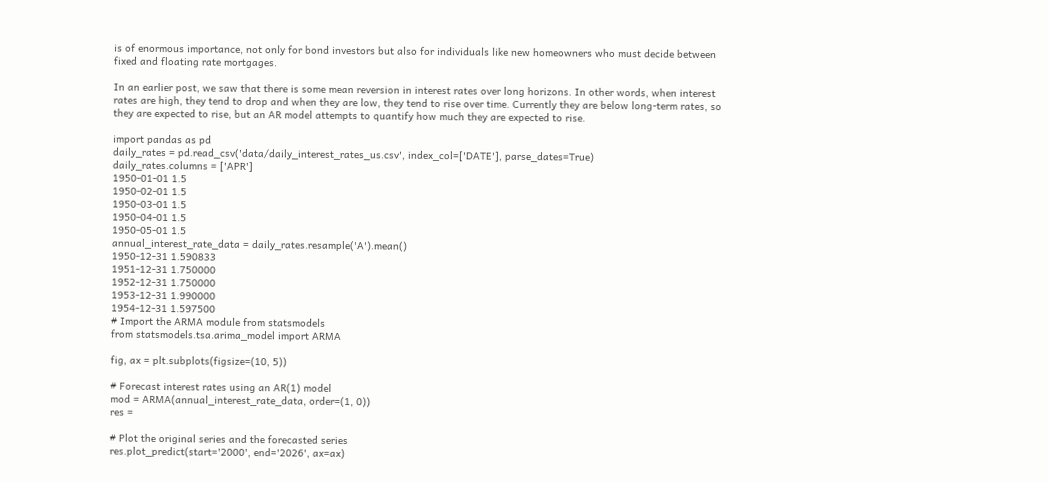is of enormous importance, not only for bond investors but also for individuals like new homeowners who must decide between fixed and floating rate mortgages.

In an earlier post, we saw that there is some mean reversion in interest rates over long horizons. In other words, when interest rates are high, they tend to drop and when they are low, they tend to rise over time. Currently they are below long-term rates, so they are expected to rise, but an AR model attempts to quantify how much they are expected to rise.

import pandas as pd
daily_rates = pd.read_csv('data/daily_interest_rates_us.csv', index_col=['DATE'], parse_dates=True)
daily_rates.columns = ['APR']
1950-01-01 1.5
1950-02-01 1.5
1950-03-01 1.5
1950-04-01 1.5
1950-05-01 1.5
annual_interest_rate_data = daily_rates.resample('A').mean()
1950-12-31 1.590833
1951-12-31 1.750000
1952-12-31 1.750000
1953-12-31 1.990000
1954-12-31 1.597500
# Import the ARMA module from statsmodels
from statsmodels.tsa.arima_model import ARMA

fig, ax = plt.subplots(figsize=(10, 5))

# Forecast interest rates using an AR(1) model
mod = ARMA(annual_interest_rate_data, order=(1, 0))
res =

# Plot the original series and the forecasted series
res.plot_predict(start='2000', end='2026', ax=ax)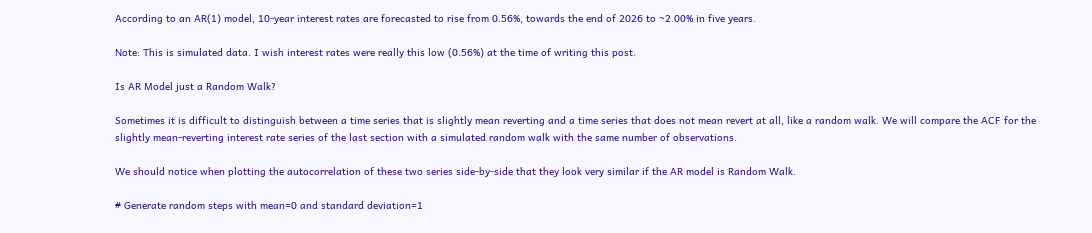According to an AR(1) model, 10-year interest rates are forecasted to rise from 0.56%, towards the end of 2026 to ~2.00% in five years.

Note: This is simulated data. I wish interest rates were really this low (0.56%) at the time of writing this post.

Is AR Model just a Random Walk?

Sometimes it is difficult to distinguish between a time series that is slightly mean reverting and a time series that does not mean revert at all, like a random walk. We will compare the ACF for the slightly mean-reverting interest rate series of the last section with a simulated random walk with the same number of observations.

We should notice when plotting the autocorrelation of these two series side-by-side that they look very similar if the AR model is Random Walk.

# Generate random steps with mean=0 and standard deviation=1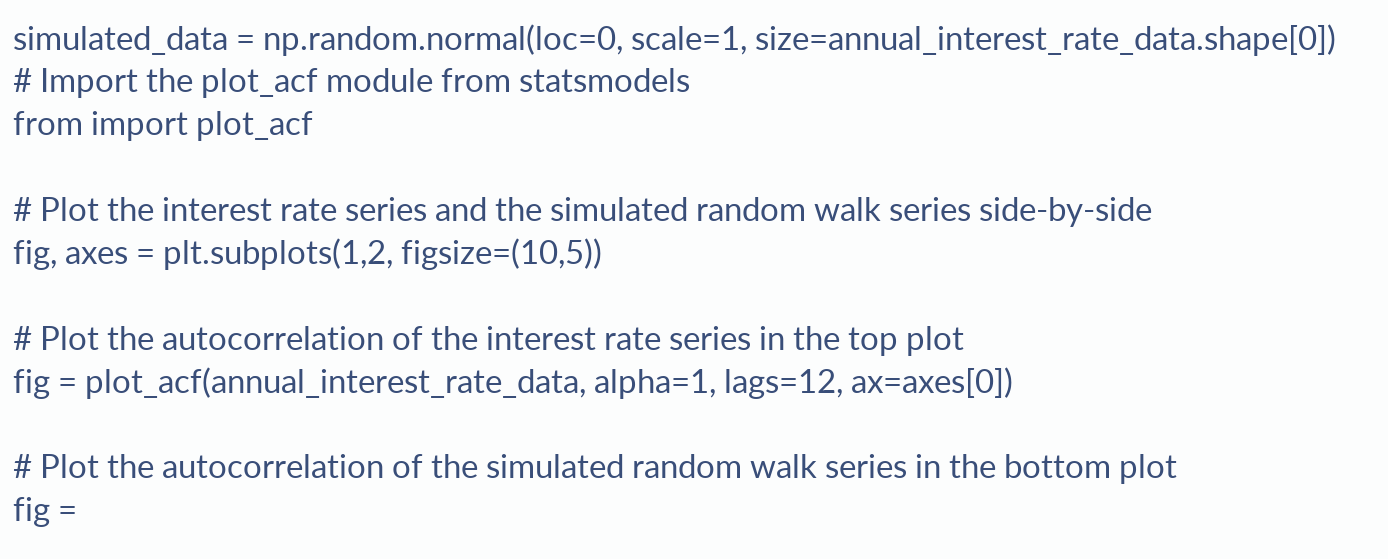simulated_data = np.random.normal(loc=0, scale=1, size=annual_interest_rate_data.shape[0])
# Import the plot_acf module from statsmodels
from import plot_acf

# Plot the interest rate series and the simulated random walk series side-by-side
fig, axes = plt.subplots(1,2, figsize=(10,5))

# Plot the autocorrelation of the interest rate series in the top plot
fig = plot_acf(annual_interest_rate_data, alpha=1, lags=12, ax=axes[0])

# Plot the autocorrelation of the simulated random walk series in the bottom plot
fig =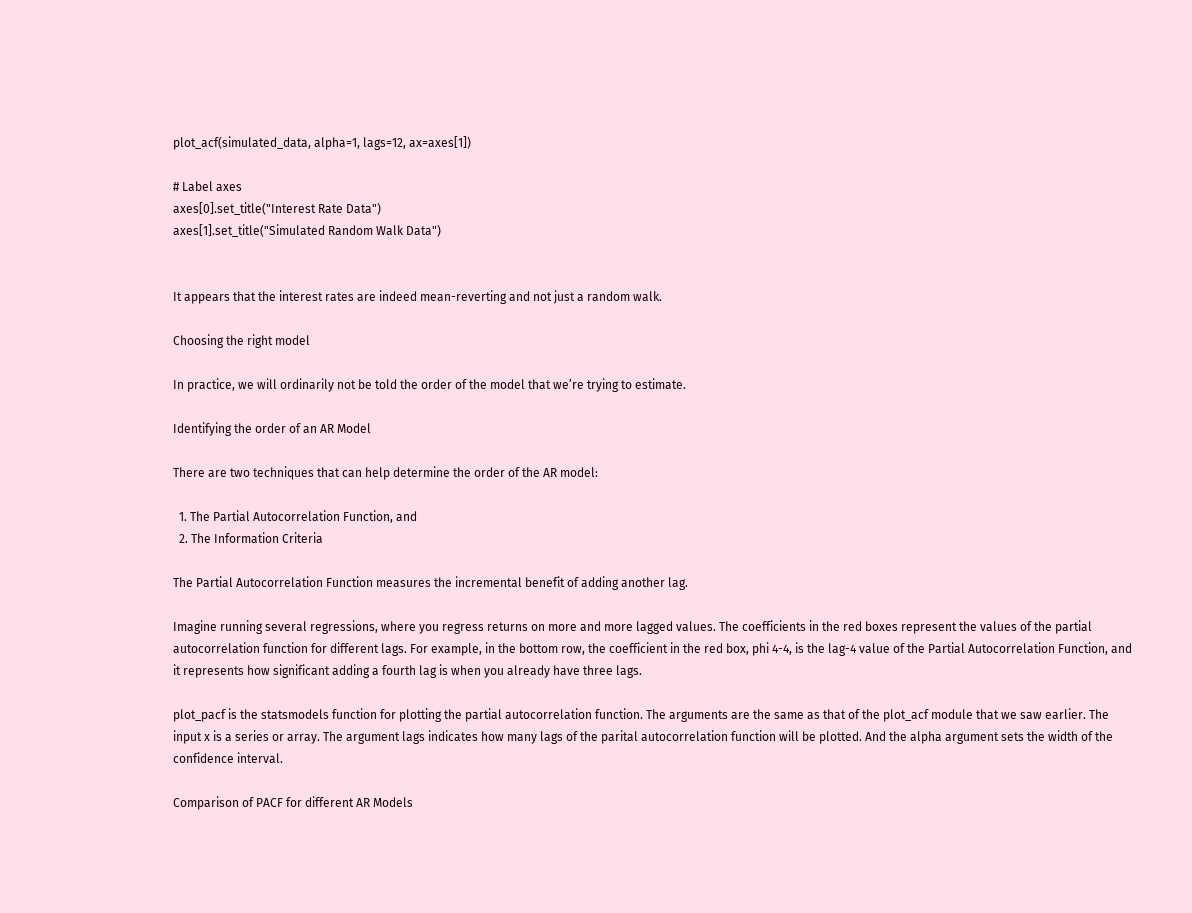plot_acf(simulated_data, alpha=1, lags=12, ax=axes[1])

# Label axes
axes[0].set_title("Interest Rate Data")
axes[1].set_title("Simulated Random Walk Data")


It appears that the interest rates are indeed mean-reverting and not just a random walk.

Choosing the right model

In practice, we will ordinarily not be told the order of the model that we’re trying to estimate.

Identifying the order of an AR Model

There are two techniques that can help determine the order of the AR model:

  1. The Partial Autocorrelation Function, and
  2. The Information Criteria

The Partial Autocorrelation Function measures the incremental benefit of adding another lag.

Imagine running several regressions, where you regress returns on more and more lagged values. The coefficients in the red boxes represent the values of the partial autocorrelation function for different lags. For example, in the bottom row, the coefficient in the red box, phi 4-4, is the lag-4 value of the Partial Autocorrelation Function, and it represents how significant adding a fourth lag is when you already have three lags.

plot_pacf is the statsmodels function for plotting the partial autocorrelation function. The arguments are the same as that of the plot_acf module that we saw earlier. The input x is a series or array. The argument lags indicates how many lags of the parital autocorrelation function will be plotted. And the alpha argument sets the width of the confidence interval.

Comparison of PACF for different AR Models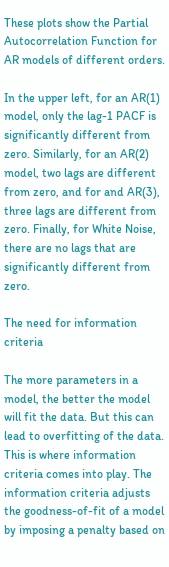These plots show the Partial Autocorrelation Function for AR models of different orders.

In the upper left, for an AR(1) model, only the lag-1 PACF is significantly different from zero. Similarly, for an AR(2) model, two lags are different from zero, and for and AR(3), three lags are different from zero. Finally, for White Noise, there are no lags that are significantly different from zero.

The need for information criteria

The more parameters in a model, the better the model will fit the data. But this can lead to overfitting of the data. This is where information criteria comes into play. The information criteria adjusts the goodness-of-fit of a model by imposing a penalty based on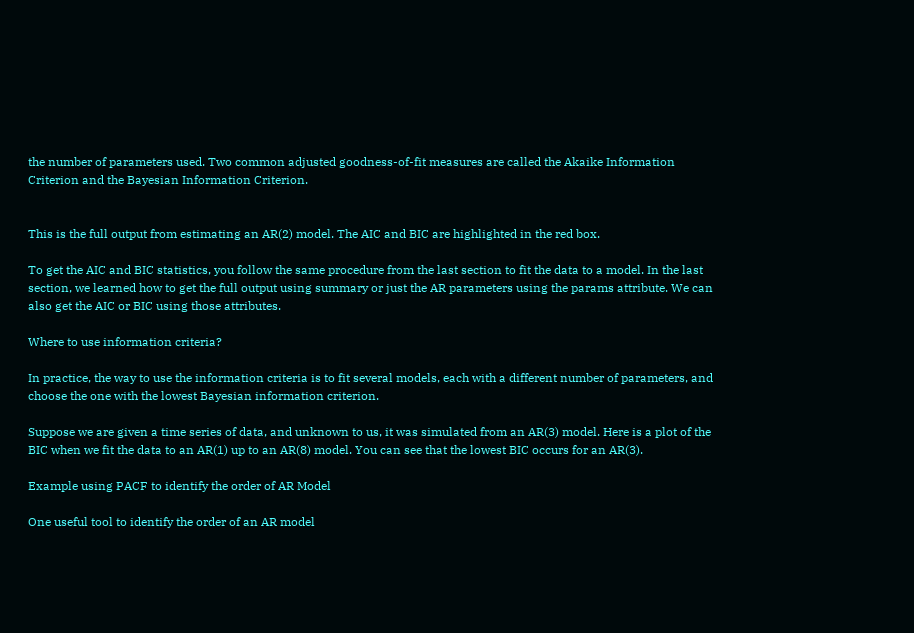the number of parameters used. Two common adjusted goodness-of-fit measures are called the Akaike Information Criterion and the Bayesian Information Criterion.


This is the full output from estimating an AR(2) model. The AIC and BIC are highlighted in the red box.

To get the AIC and BIC statistics, you follow the same procedure from the last section to fit the data to a model. In the last section, we learned how to get the full output using summary or just the AR parameters using the params attribute. We can also get the AIC or BIC using those attributes.

Where to use information criteria?

In practice, the way to use the information criteria is to fit several models, each with a different number of parameters, and choose the one with the lowest Bayesian information criterion.

Suppose we are given a time series of data, and unknown to us, it was simulated from an AR(3) model. Here is a plot of the BIC when we fit the data to an AR(1) up to an AR(8) model. You can see that the lowest BIC occurs for an AR(3).

Example using PACF to identify the order of AR Model

One useful tool to identify the order of an AR model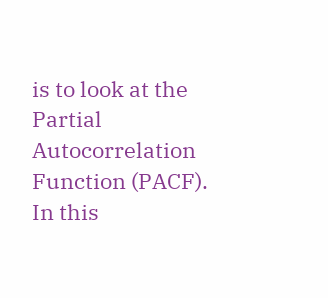is to look at the Partial Autocorrelation Function (PACF). In this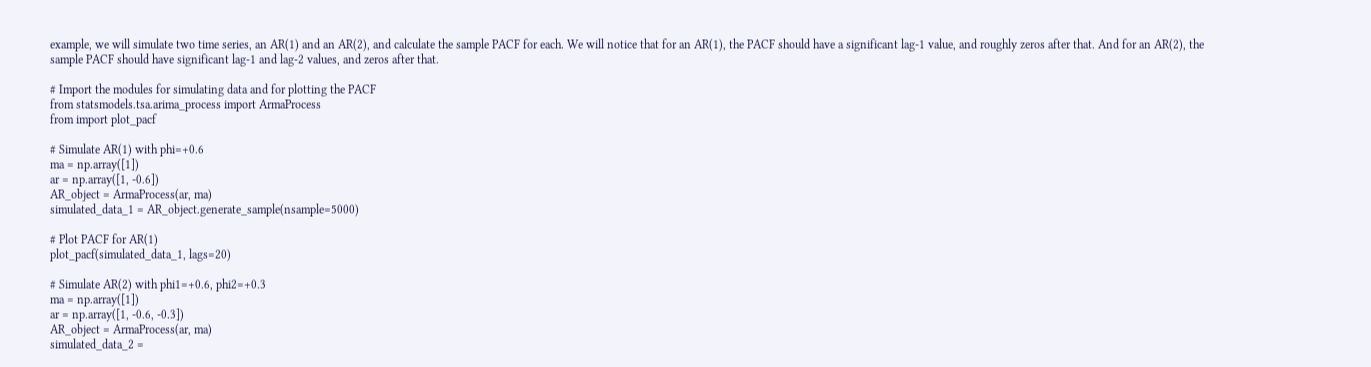example, we will simulate two time series, an AR(1) and an AR(2), and calculate the sample PACF for each. We will notice that for an AR(1), the PACF should have a significant lag-1 value, and roughly zeros after that. And for an AR(2), the sample PACF should have significant lag-1 and lag-2 values, and zeros after that.

# Import the modules for simulating data and for plotting the PACF
from statsmodels.tsa.arima_process import ArmaProcess
from import plot_pacf

# Simulate AR(1) with phi=+0.6
ma = np.array([1])
ar = np.array([1, -0.6])
AR_object = ArmaProcess(ar, ma)
simulated_data_1 = AR_object.generate_sample(nsample=5000)

# Plot PACF for AR(1)
plot_pacf(simulated_data_1, lags=20)

# Simulate AR(2) with phi1=+0.6, phi2=+0.3
ma = np.array([1])
ar = np.array([1, -0.6, -0.3])
AR_object = ArmaProcess(ar, ma)
simulated_data_2 =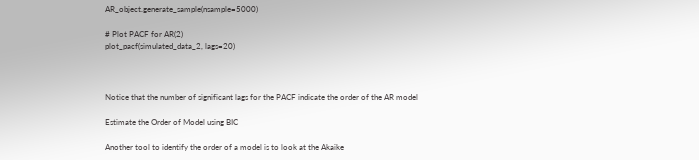AR_object.generate_sample(nsample=5000)

# Plot PACF for AR(2)
plot_pacf(simulated_data_2, lags=20)



Notice that the number of significant lags for the PACF indicate the order of the AR model

Estimate the Order of Model using BIC

Another tool to identify the order of a model is to look at the Akaike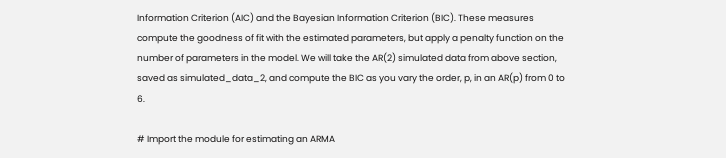Information Criterion (AIC) and the Bayesian Information Criterion (BIC). These measures compute the goodness of fit with the estimated parameters, but apply a penalty function on the number of parameters in the model. We will take the AR(2) simulated data from above section, saved as simulated_data_2, and compute the BIC as you vary the order, p, in an AR(p) from 0 to 6.

# Import the module for estimating an ARMA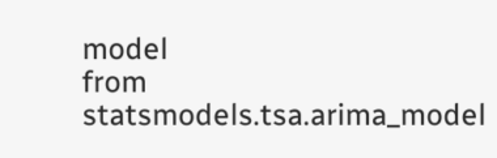model
from statsmodels.tsa.arima_model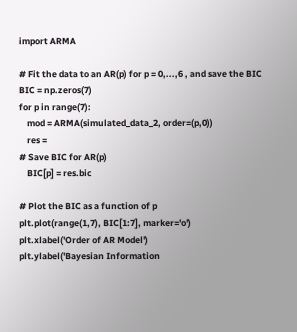import ARMA

# Fit the data to an AR(p) for p = 0,...,6 , and save the BIC
BIC = np.zeros(7)
for p in range(7):
    mod = ARMA(simulated_data_2, order=(p,0))
    res =
# Save BIC for AR(p)
    BIC[p] = res.bic

# Plot the BIC as a function of p
plt.plot(range(1,7), BIC[1:7], marker='o')
plt.xlabel('Order of AR Model')
plt.ylabel('Bayesian Information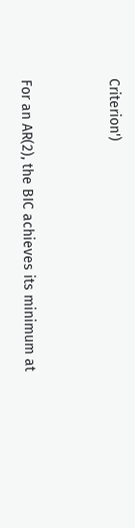Criterion')


For an AR(2), the BIC achieves its minimum at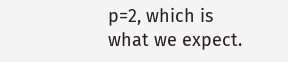p=2, which is what we expect.